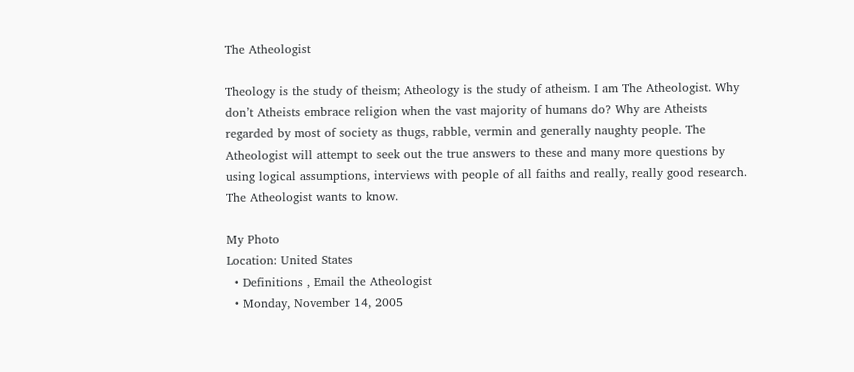The Atheologist

Theology is the study of theism; Atheology is the study of atheism. I am The Atheologist. Why don’t Atheists embrace religion when the vast majority of humans do? Why are Atheists regarded by most of society as thugs, rabble, vermin and generally naughty people. The Atheologist will attempt to seek out the true answers to these and many more questions by using logical assumptions, interviews with people of all faiths and really, really good research. The Atheologist wants to know.

My Photo
Location: United States
  • Definitions , Email the Atheologist
  • Monday, November 14, 2005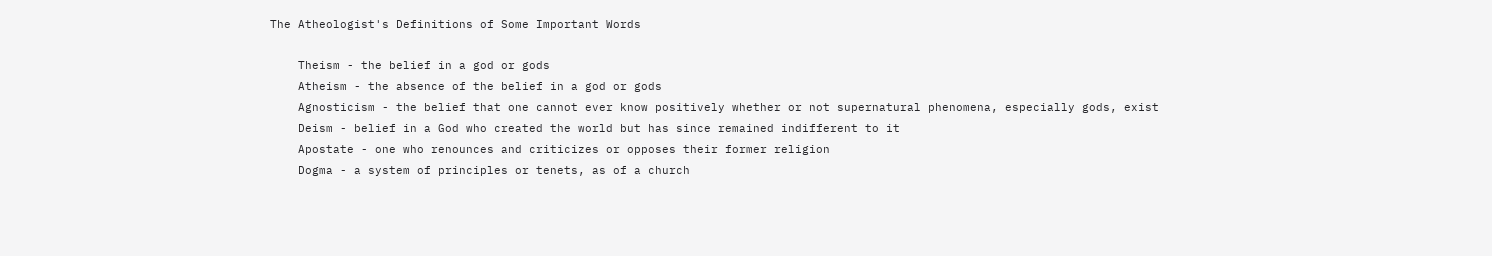The Atheologist's Definitions of Some Important Words

    Theism - the belief in a god or gods
    Atheism - the absence of the belief in a god or gods
    Agnosticism - the belief that one cannot ever know positively whether or not supernatural phenomena, especially gods, exist
    Deism - belief in a God who created the world but has since remained indifferent to it
    Apostate - one who renounces and criticizes or opposes their former religion
    Dogma - a system of principles or tenets, as of a church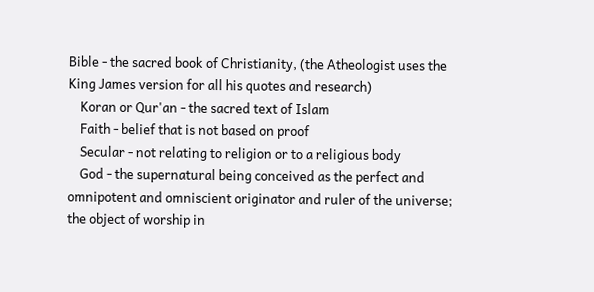Bible - the sacred book of Christianity, (the Atheologist uses the King James version for all his quotes and research)
    Koran or Qur'an - the sacred text of Islam
    Faith - belief that is not based on proof
    Secular - not relating to religion or to a religious body
    God - the supernatural being conceived as the perfect and omnipotent and omniscient originator and ruler of the universe; the object of worship in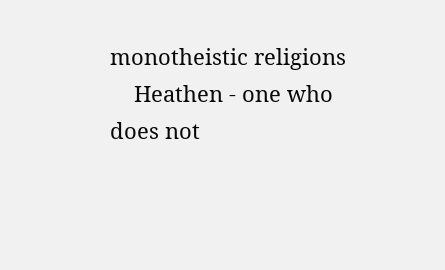monotheistic religions
    Heathen - one who does not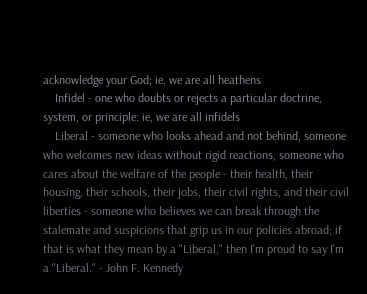acknowledge your God; ie, we are all heathens
    Infidel - one who doubts or rejects a particular doctrine, system, or principle: ie, we are all infidels
    Liberal - someone who looks ahead and not behind, someone who welcomes new ideas without rigid reactions, someone who cares about the welfare of the people - their health, their housing, their schools, their jobs, their civil rights, and their civil liberties - someone who believes we can break through the stalemate and suspicions that grip us in our policies abroad; if that is what they mean by a "Liberal," then I'm proud to say I'm a "Liberal." - John F. Kennedy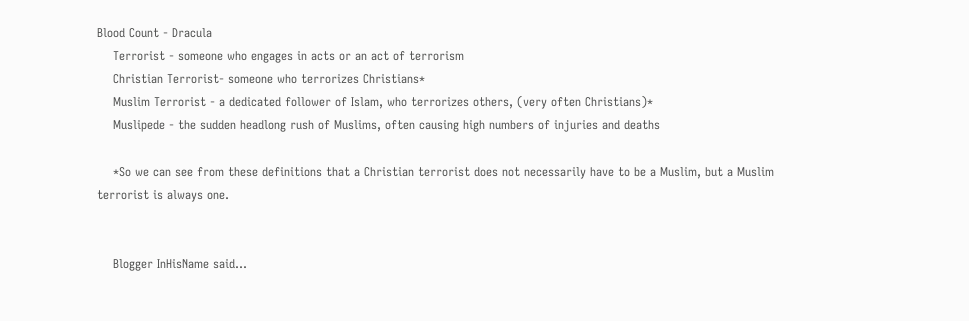Blood Count - Dracula
    Terrorist - someone who engages in acts or an act of terrorism
    Christian Terrorist- someone who terrorizes Christians*
    Muslim Terrorist - a dedicated follower of Islam, who terrorizes others, (very often Christians)*
    Muslipede - the sudden headlong rush of Muslims, often causing high numbers of injuries and deaths

    *So we can see from these definitions that a Christian terrorist does not necessarily have to be a Muslim, but a Muslim terrorist is always one.


    Blogger InHisName said...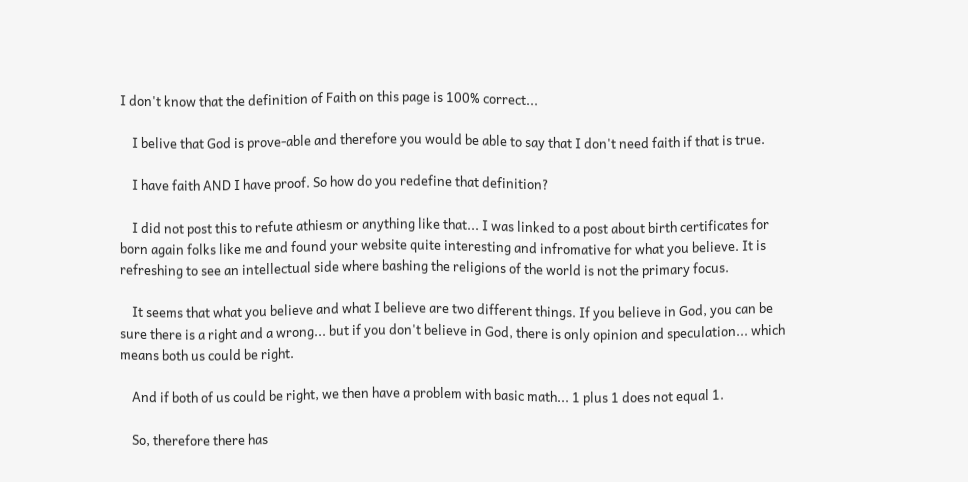I don't know that the definition of Faith on this page is 100% correct...

    I belive that God is prove-able and therefore you would be able to say that I don't need faith if that is true.

    I have faith AND I have proof. So how do you redefine that definition?

    I did not post this to refute athiesm or anything like that... I was linked to a post about birth certificates for born again folks like me and found your website quite interesting and infromative for what you believe. It is refreshing to see an intellectual side where bashing the religions of the world is not the primary focus.

    It seems that what you believe and what I believe are two different things. If you believe in God, you can be sure there is a right and a wrong... but if you don't believe in God, there is only opinion and speculation... which means both us could be right.

    And if both of us could be right, we then have a problem with basic math... 1 plus 1 does not equal 1.

    So, therefore there has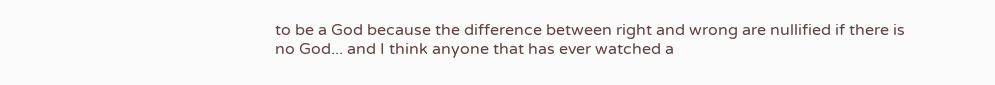to be a God because the difference between right and wrong are nullified if there is no God... and I think anyone that has ever watched a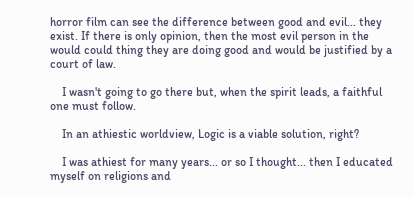horror film can see the difference between good and evil... they exist. If there is only opinion, then the most evil person in the would could thing they are doing good and would be justified by a court of law.

    I wasn't going to go there but, when the spirit leads, a faithful one must follow.

    In an athiestic worldview, Logic is a viable solution, right?

    I was athiest for many years... or so I thought... then I educated myself on religions and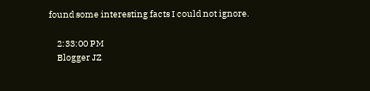found some interesting facts I could not ignore.

    2:33:00 PM
    Blogger JZ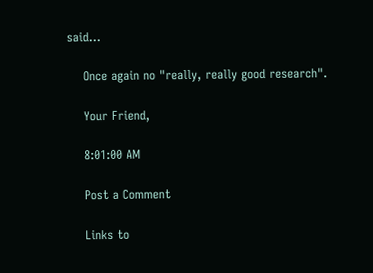said...

    Once again no "really, really good research".

    Your Friend,

    8:01:00 AM

    Post a Comment

    Links to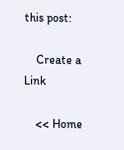this post:

    Create a Link

    << Home